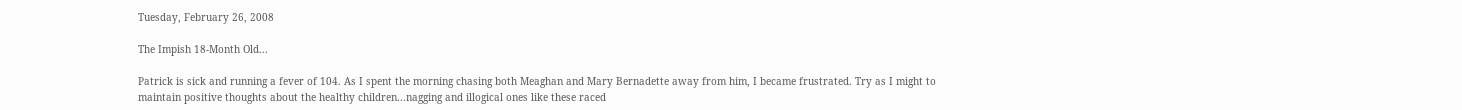Tuesday, February 26, 2008

The Impish 18-Month Old...

Patrick is sick and running a fever of 104. As I spent the morning chasing both Meaghan and Mary Bernadette away from him, I became frustrated. Try as I might to maintain positive thoughts about the healthy children...nagging and illogical ones like these raced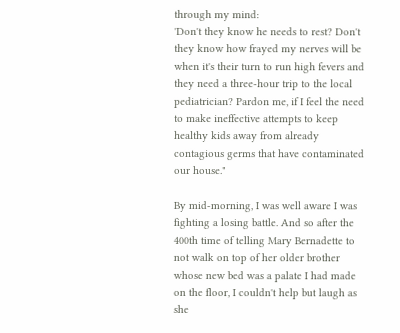through my mind:
'Don't they know he needs to rest? Don't they know how frayed my nerves will be when it's their turn to run high fevers and they need a three-hour trip to the local pediatrician? Pardon me, if I feel the need to make ineffective attempts to keep healthy kids away from already contagious germs that have contaminated our house."

By mid-morning, I was well aware I was fighting a losing battle. And so after the 400th time of telling Mary Bernadette to not walk on top of her older brother whose new bed was a palate I had made on the floor, I couldn't help but laugh as she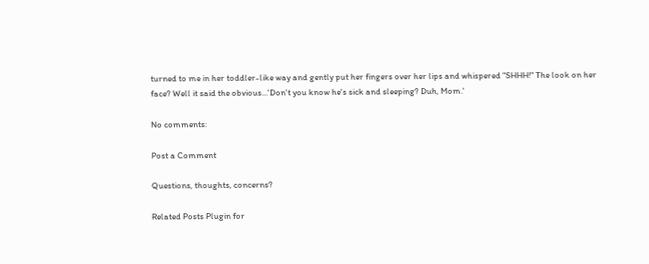turned to me in her toddler-like way and gently put her fingers over her lips and whispered "SHHH!" The look on her face? Well it said the obvious...'Don't you know he's sick and sleeping? Duh, Mom.'

No comments:

Post a Comment

Questions, thoughts, concerns?

Related Posts Plugin for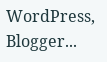WordPress, Blogger...